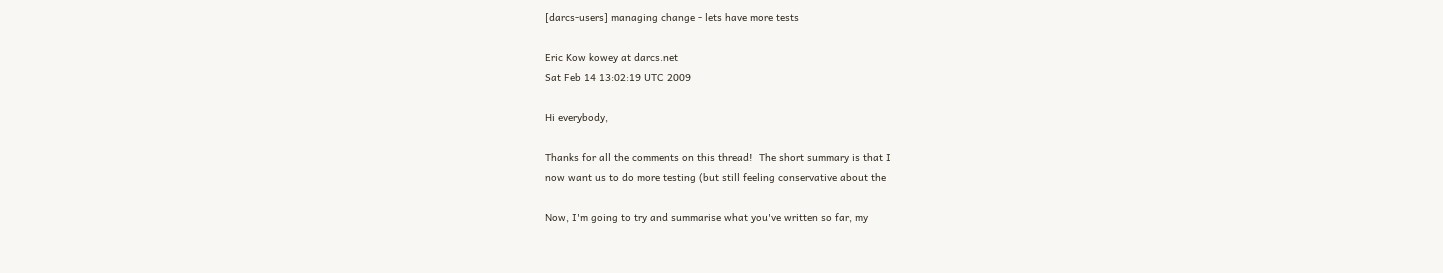[darcs-users] managing change - lets have more tests

Eric Kow kowey at darcs.net
Sat Feb 14 13:02:19 UTC 2009

Hi everybody,

Thanks for all the comments on this thread!  The short summary is that I
now want us to do more testing (but still feeling conservative about the

Now, I'm going to try and summarise what you've written so far, my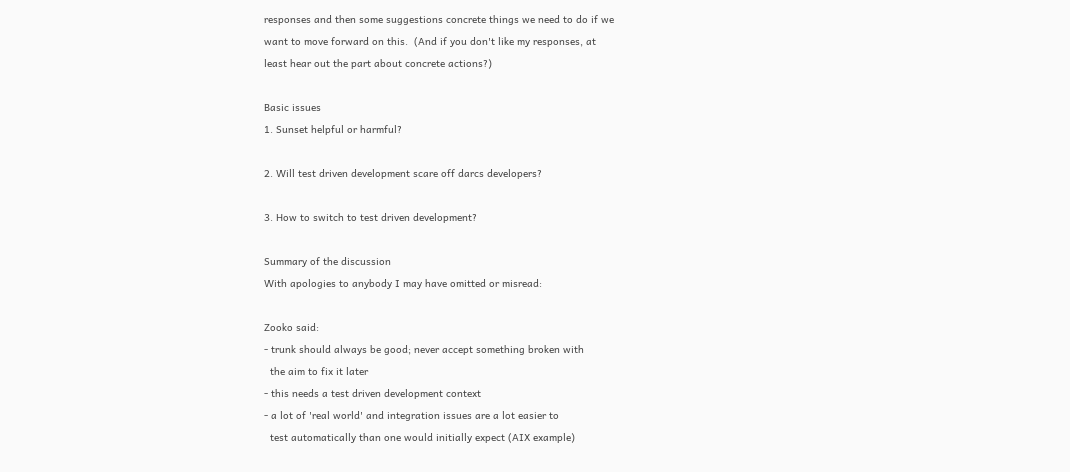responses and then some suggestions concrete things we need to do if we
want to move forward on this.  (And if you don't like my responses, at
least hear out the part about concrete actions?)

Basic issues
1. Sunset helpful or harmful?

2. Will test driven development scare off darcs developers?

3. How to switch to test driven development?

Summary of the discussion
With apologies to anybody I may have omitted or misread:

Zooko said:
- trunk should always be good; never accept something broken with
  the aim to fix it later
- this needs a test driven development context
- a lot of 'real world' and integration issues are a lot easier to
  test automatically than one would initially expect (AIX example)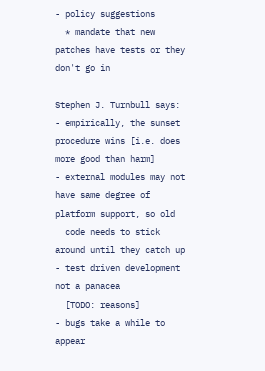- policy suggestions
  * mandate that new patches have tests or they don't go in

Stephen J. Turnbull says:
- empirically, the sunset procedure wins [i.e. does more good than harm]
- external modules may not have same degree of platform support, so old
  code needs to stick around until they catch up
- test driven development not a panacea
  [TODO: reasons]
- bugs take a while to appear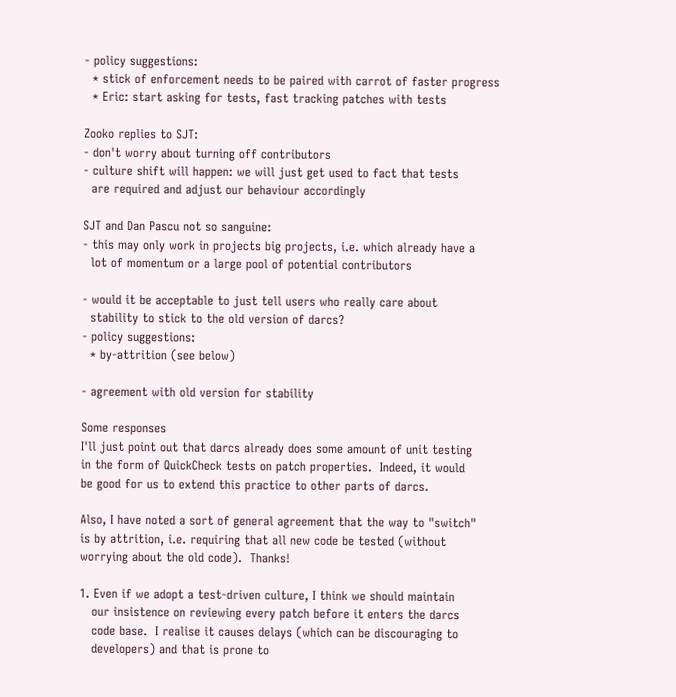- policy suggestions:
  * stick of enforcement needs to be paired with carrot of faster progress
  * Eric: start asking for tests, fast tracking patches with tests

Zooko replies to SJT:
- don't worry about turning off contributors
- culture shift will happen: we will just get used to fact that tests
  are required and adjust our behaviour accordingly

SJT and Dan Pascu not so sanguine:
- this may only work in projects big projects, i.e. which already have a
  lot of momentum or a large pool of potential contributors

- would it be acceptable to just tell users who really care about
  stability to stick to the old version of darcs?
- policy suggestions:
  * by-attrition (see below)

- agreement with old version for stability

Some responses
I'll just point out that darcs already does some amount of unit testing
in the form of QuickCheck tests on patch properties.  Indeed, it would
be good for us to extend this practice to other parts of darcs.

Also, I have noted a sort of general agreement that the way to "switch"
is by attrition, i.e. requiring that all new code be tested (without
worrying about the old code).  Thanks!

1. Even if we adopt a test-driven culture, I think we should maintain
   our insistence on reviewing every patch before it enters the darcs
   code base.  I realise it causes delays (which can be discouraging to
   developers) and that is prone to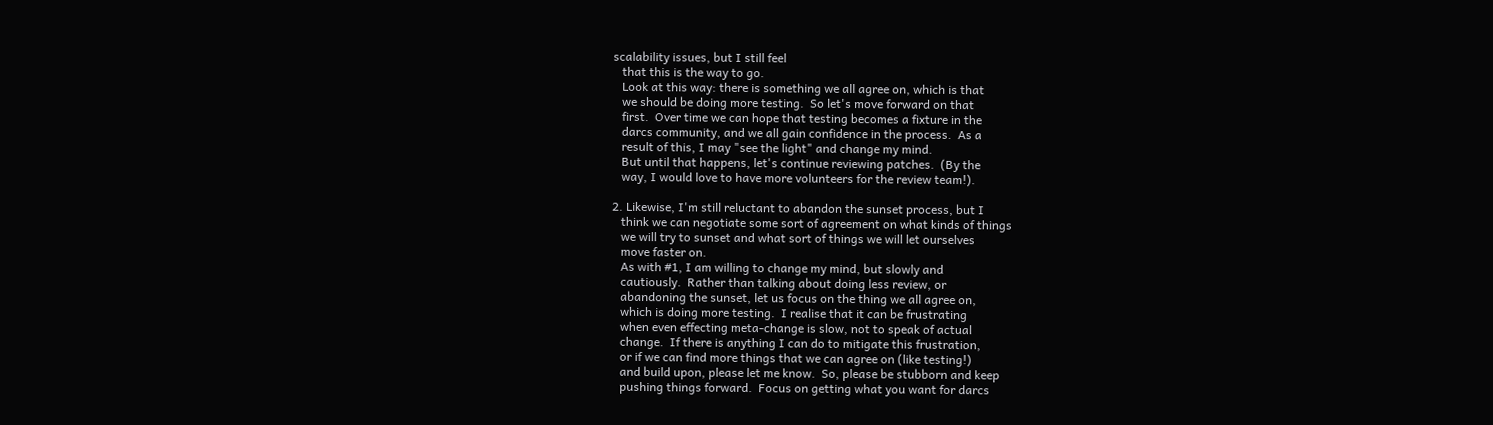scalability issues, but I still feel
   that this is the way to go.
   Look at this way: there is something we all agree on, which is that
   we should be doing more testing.  So let's move forward on that
   first.  Over time we can hope that testing becomes a fixture in the
   darcs community, and we all gain confidence in the process.  As a
   result of this, I may "see the light" and change my mind.
   But until that happens, let's continue reviewing patches.  (By the
   way, I would love to have more volunteers for the review team!).

2. Likewise, I'm still reluctant to abandon the sunset process, but I
   think we can negotiate some sort of agreement on what kinds of things
   we will try to sunset and what sort of things we will let ourselves
   move faster on.
   As with #1, I am willing to change my mind, but slowly and
   cautiously.  Rather than talking about doing less review, or
   abandoning the sunset, let us focus on the thing we all agree on,
   which is doing more testing.  I realise that it can be frustrating
   when even effecting meta-change is slow, not to speak of actual
   change.  If there is anything I can do to mitigate this frustration,
   or if we can find more things that we can agree on (like testing!)
   and build upon, please let me know.  So, please be stubborn and keep
   pushing things forward.  Focus on getting what you want for darcs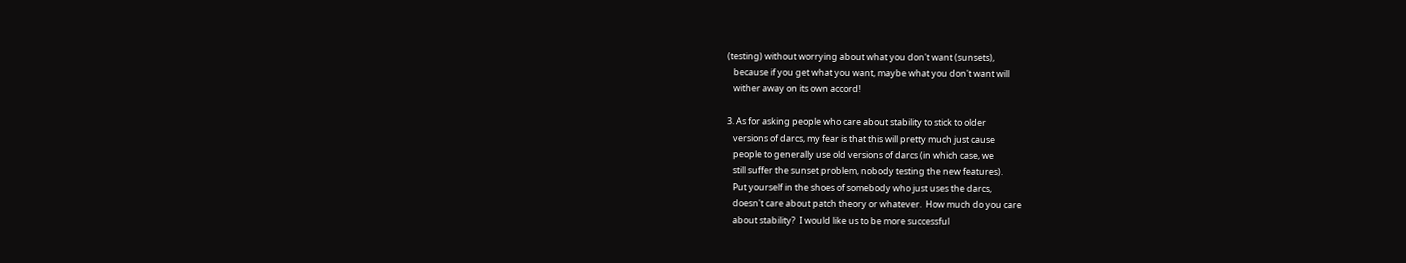(testing) without worrying about what you don't want (sunsets),
   because if you get what you want, maybe what you don't want will
   wither away on its own accord!

3. As for asking people who care about stability to stick to older
   versions of darcs, my fear is that this will pretty much just cause
   people to generally use old versions of darcs (in which case, we
   still suffer the sunset problem, nobody testing the new features).
   Put yourself in the shoes of somebody who just uses the darcs,
   doesn't care about patch theory or whatever.  How much do you care
   about stability?  I would like us to be more successful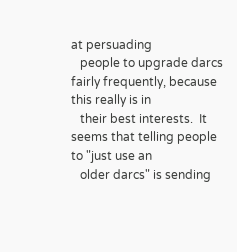at persuading
   people to upgrade darcs fairly frequently, because this really is in
   their best interests.  It seems that telling people to "just use an
   older darcs" is sending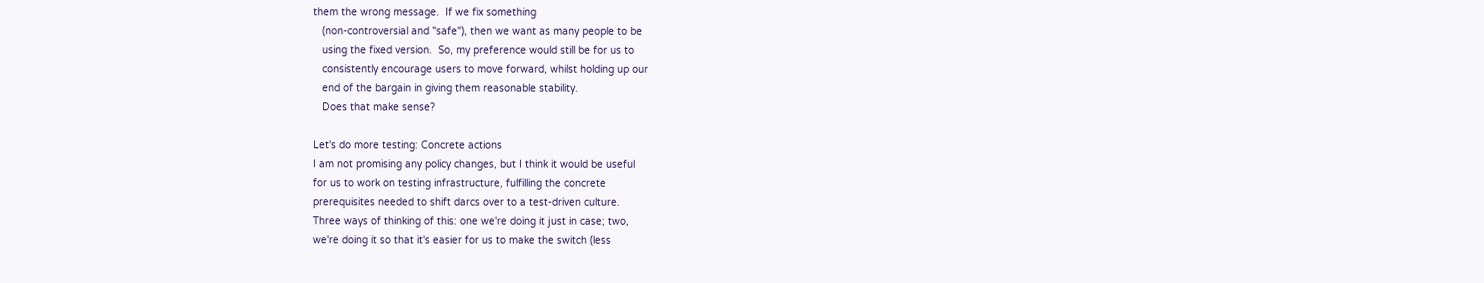them the wrong message.  If we fix something
   (non-controversial and "safe"), then we want as many people to be
   using the fixed version.  So, my preference would still be for us to
   consistently encourage users to move forward, whilst holding up our
   end of the bargain in giving them reasonable stability.
   Does that make sense?

Let's do more testing: Concrete actions
I am not promising any policy changes, but I think it would be useful
for us to work on testing infrastructure, fulfilling the concrete
prerequisites needed to shift darcs over to a test-driven culture.
Three ways of thinking of this: one we're doing it just in case; two,
we're doing it so that it's easier for us to make the switch (less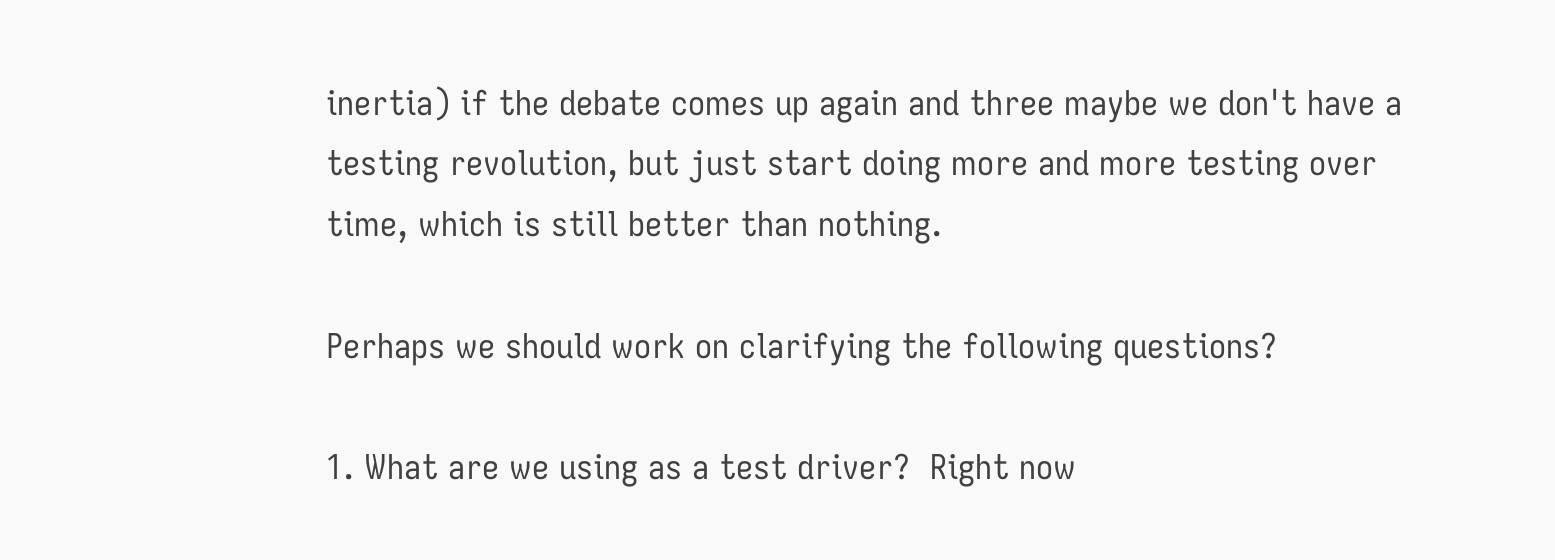inertia) if the debate comes up again and three maybe we don't have a
testing revolution, but just start doing more and more testing over
time, which is still better than nothing.

Perhaps we should work on clarifying the following questions?

1. What are we using as a test driver?  Right now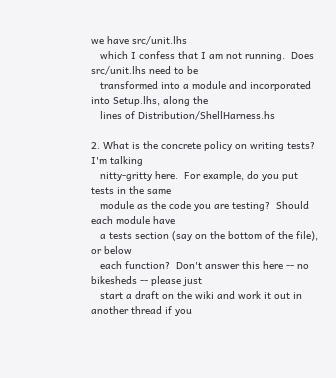we have src/unit.lhs
   which I confess that I am not running.  Does src/unit.lhs need to be
   transformed into a module and incorporated into Setup.lhs, along the
   lines of Distribution/ShellHarness.hs

2. What is the concrete policy on writing tests?  I'm talking
   nitty-gritty here.  For example, do you put tests in the same
   module as the code you are testing?  Should each module have
   a tests section (say on the bottom of the file), or below
   each function?  Don't answer this here -- no bikesheds -- please just
   start a draft on the wiki and work it out in another thread if you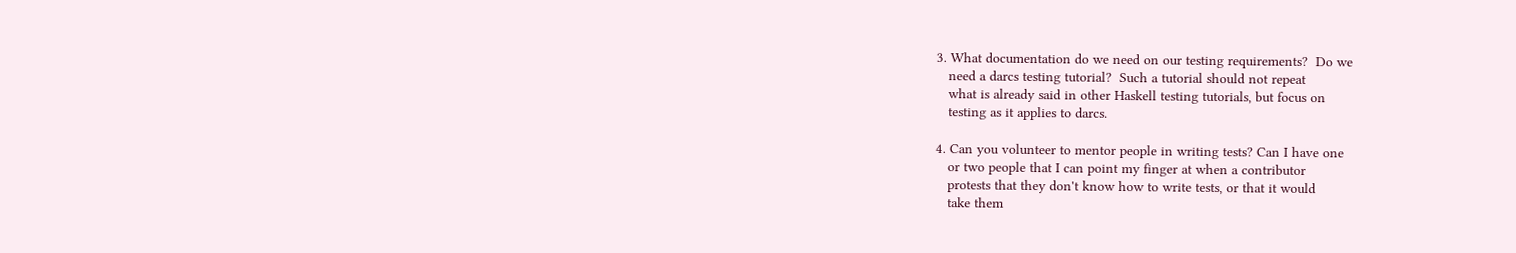3. What documentation do we need on our testing requirements?  Do we
   need a darcs testing tutorial?  Such a tutorial should not repeat
   what is already said in other Haskell testing tutorials, but focus on
   testing as it applies to darcs.

4. Can you volunteer to mentor people in writing tests? Can I have one
   or two people that I can point my finger at when a contributor
   protests that they don't know how to write tests, or that it would
   take them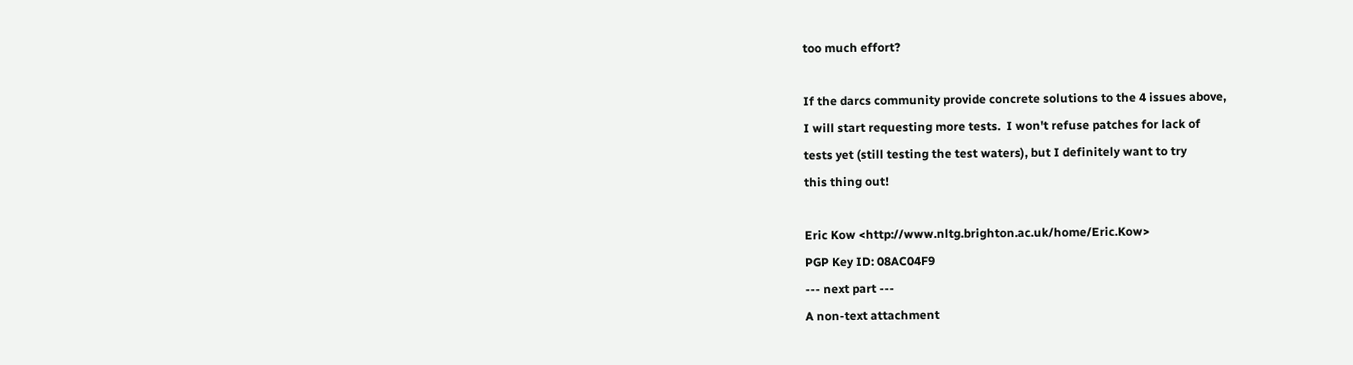too much effort?

If the darcs community provide concrete solutions to the 4 issues above,
I will start requesting more tests.  I won't refuse patches for lack of
tests yet (still testing the test waters), but I definitely want to try
this thing out!

Eric Kow <http://www.nltg.brighton.ac.uk/home/Eric.Kow>
PGP Key ID: 08AC04F9
--- next part ---
A non-text attachment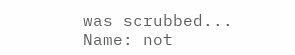was scrubbed...
Name: not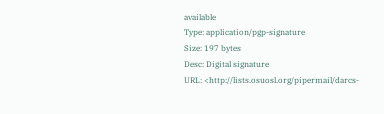available
Type: application/pgp-signature
Size: 197 bytes
Desc: Digital signature
URL: <http://lists.osuosl.org/pipermail/darcs-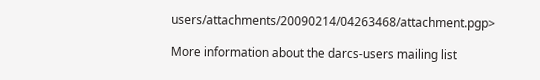users/attachments/20090214/04263468/attachment.pgp>

More information about the darcs-users mailing list